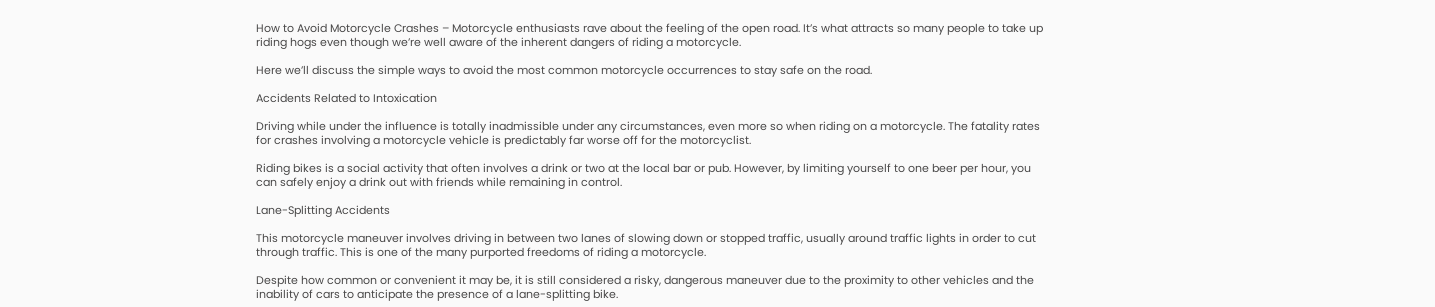How to Avoid Motorcycle Crashes – Motorcycle enthusiasts rave about the feeling of the open road. It’s what attracts so many people to take up riding hogs even though we’re well aware of the inherent dangers of riding a motorcycle.

Here we’ll discuss the simple ways to avoid the most common motorcycle occurrences to stay safe on the road.

Accidents Related to Intoxication

Driving while under the influence is totally inadmissible under any circumstances, even more so when riding on a motorcycle. The fatality rates for crashes involving a motorcycle vehicle is predictably far worse off for the motorcyclist.

Riding bikes is a social activity that often involves a drink or two at the local bar or pub. However, by limiting yourself to one beer per hour, you can safely enjoy a drink out with friends while remaining in control.

Lane-Splitting Accidents

This motorcycle maneuver involves driving in between two lanes of slowing down or stopped traffic, usually around traffic lights in order to cut through traffic. This is one of the many purported freedoms of riding a motorcycle.

Despite how common or convenient it may be, it is still considered a risky, dangerous maneuver due to the proximity to other vehicles and the inability of cars to anticipate the presence of a lane-splitting bike.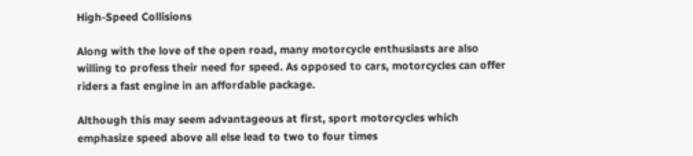High-Speed Collisions

Along with the love of the open road, many motorcycle enthusiasts are also willing to profess their need for speed. As opposed to cars, motorcycles can offer riders a fast engine in an affordable package.

Although this may seem advantageous at first, sport motorcycles which emphasize speed above all else lead to two to four times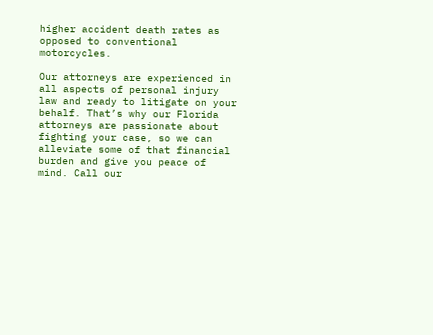higher accident death rates as opposed to conventional motorcycles.

Our attorneys are experienced in all aspects of personal injury law and ready to litigate on your behalf. That’s why our Florida attorneys are passionate about fighting your case, so we can alleviate some of that financial burden and give you peace of mind. Call our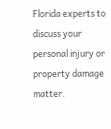Florida experts to discuss your personal injury or property damage matter.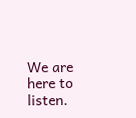We are here to listen.